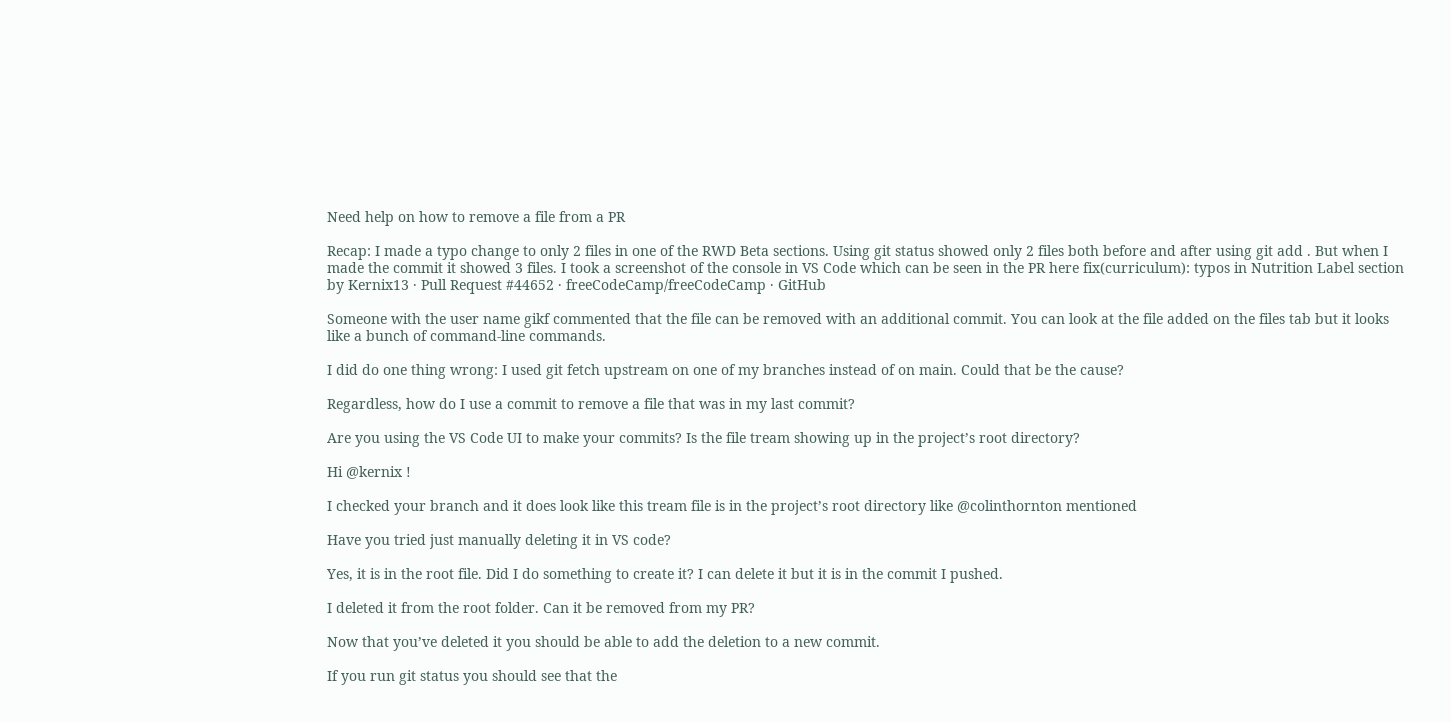Need help on how to remove a file from a PR

Recap: I made a typo change to only 2 files in one of the RWD Beta sections. Using git status showed only 2 files both before and after using git add . But when I made the commit it showed 3 files. I took a screenshot of the console in VS Code which can be seen in the PR here fix(curriculum): typos in Nutrition Label section by Kernix13 · Pull Request #44652 · freeCodeCamp/freeCodeCamp · GitHub

Someone with the user name gikf commented that the file can be removed with an additional commit. You can look at the file added on the files tab but it looks like a bunch of command-line commands.

I did do one thing wrong: I used git fetch upstream on one of my branches instead of on main. Could that be the cause?

Regardless, how do I use a commit to remove a file that was in my last commit?

Are you using the VS Code UI to make your commits? Is the file tream showing up in the project’s root directory?

Hi @kernix !

I checked your branch and it does look like this tream file is in the project’s root directory like @colinthornton mentioned

Have you tried just manually deleting it in VS code?

Yes, it is in the root file. Did I do something to create it? I can delete it but it is in the commit I pushed.

I deleted it from the root folder. Can it be removed from my PR?

Now that you’ve deleted it you should be able to add the deletion to a new commit.

If you run git status you should see that the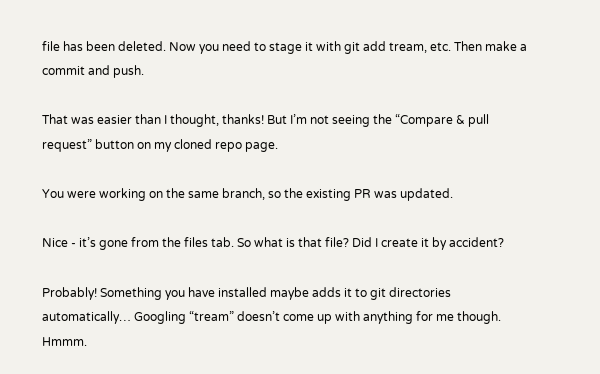file has been deleted. Now you need to stage it with git add tream, etc. Then make a commit and push.

That was easier than I thought, thanks! But I’m not seeing the “Compare & pull request” button on my cloned repo page.

You were working on the same branch, so the existing PR was updated.

Nice - it’s gone from the files tab. So what is that file? Did I create it by accident?

Probably! Something you have installed maybe adds it to git directories automatically… Googling “tream” doesn’t come up with anything for me though. Hmmm.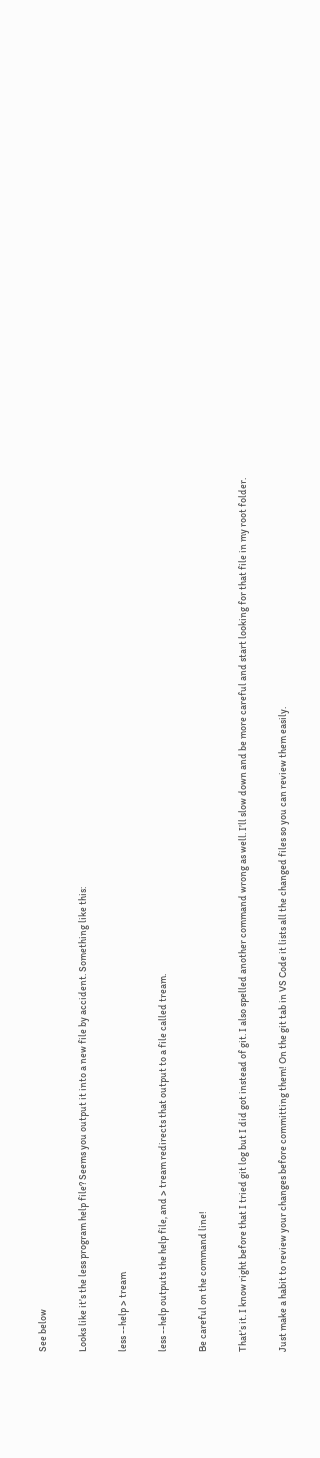See below

Looks like it’s the less program help file? Seems you output it into a new file by accident. Something like this:

less --help > tream

less --help outputs the help file, and > tream redirects that output to a file called tream.

Be careful on the command line!

That’s it. I know right before that I tried git log but I did got instead of git. I also spelled another command wrong as well. I’ll slow down and be more careful and start looking for that file in my root folder.

Just make a habit to review your changes before committing them! On the git tab in VS Code it lists all the changed files so you can review them easily.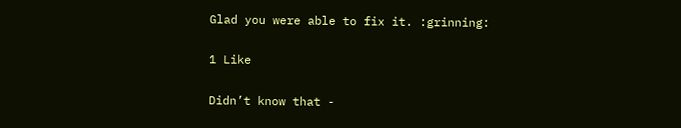Glad you were able to fix it. :grinning:

1 Like

Didn’t know that -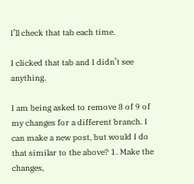I’ll check that tab each time.

I clicked that tab and I didn’t see anything.

I am being asked to remove 8 of 9 of my changes for a different branch. I can make a new post, but would I do that similar to the above? 1. Make the changes,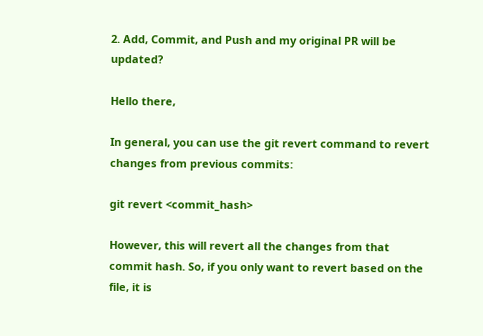2. Add, Commit, and Push and my original PR will be updated?

Hello there,

In general, you can use the git revert command to revert changes from previous commits:

git revert <commit_hash>

However, this will revert all the changes from that commit hash. So, if you only want to revert based on the file, it is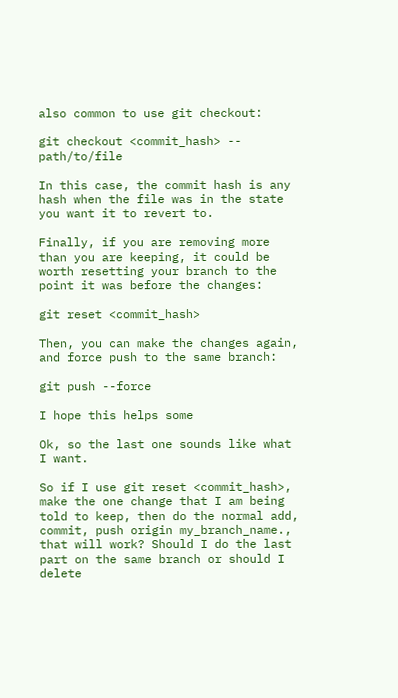also common to use git checkout:

git checkout <commit_hash> -- path/to/file

In this case, the commit hash is any hash when the file was in the state you want it to revert to.

Finally, if you are removing more than you are keeping, it could be worth resetting your branch to the point it was before the changes:

git reset <commit_hash>

Then, you can make the changes again, and force push to the same branch:

git push --force

I hope this helps some

Ok, so the last one sounds like what I want.

So if I use git reset <commit_hash>, make the one change that I am being told to keep, then do the normal add, commit, push origin my_branch_name., that will work? Should I do the last part on the same branch or should I delete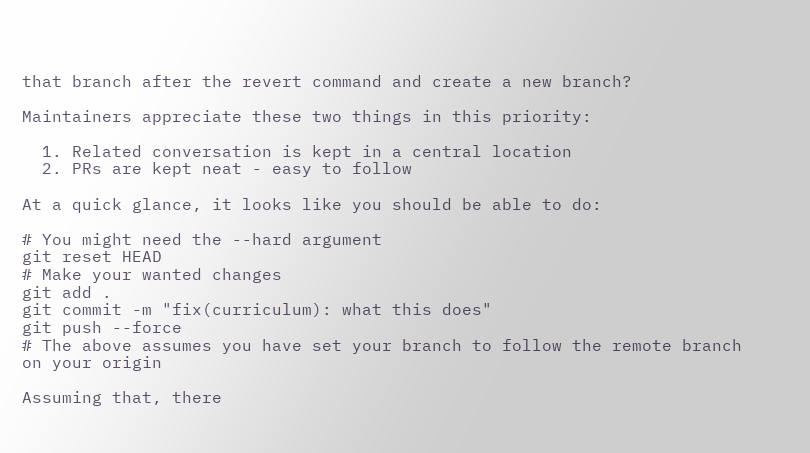that branch after the revert command and create a new branch?

Maintainers appreciate these two things in this priority:

  1. Related conversation is kept in a central location
  2. PRs are kept neat - easy to follow

At a quick glance, it looks like you should be able to do:

# You might need the --hard argument
git reset HEAD
# Make your wanted changes
git add .
git commit -m "fix(curriculum): what this does"
git push --force
# The above assumes you have set your branch to follow the remote branch on your origin

Assuming that, there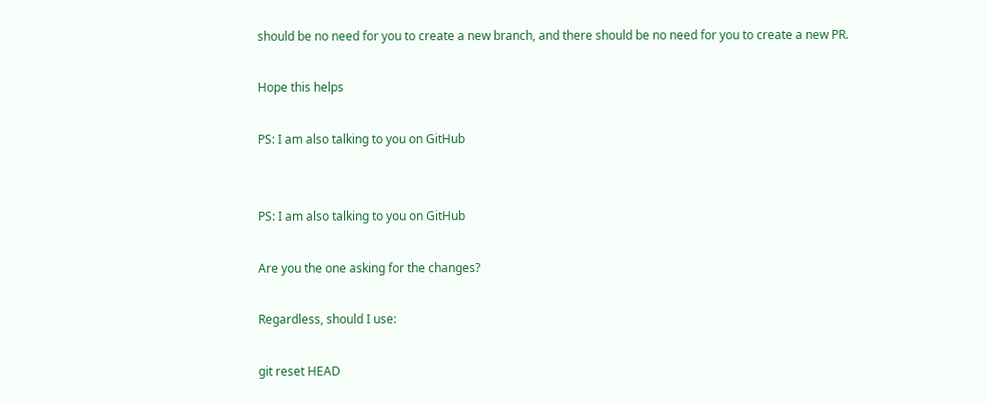should be no need for you to create a new branch, and there should be no need for you to create a new PR.

Hope this helps

PS: I am also talking to you on GitHub


PS: I am also talking to you on GitHub

Are you the one asking for the changes?

Regardless, should I use:

git reset HEAD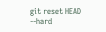git reset HEAD --hard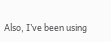Also, I’ve been using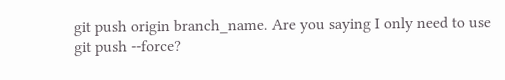git push origin branch_name. Are you saying I only need to use git push --force?